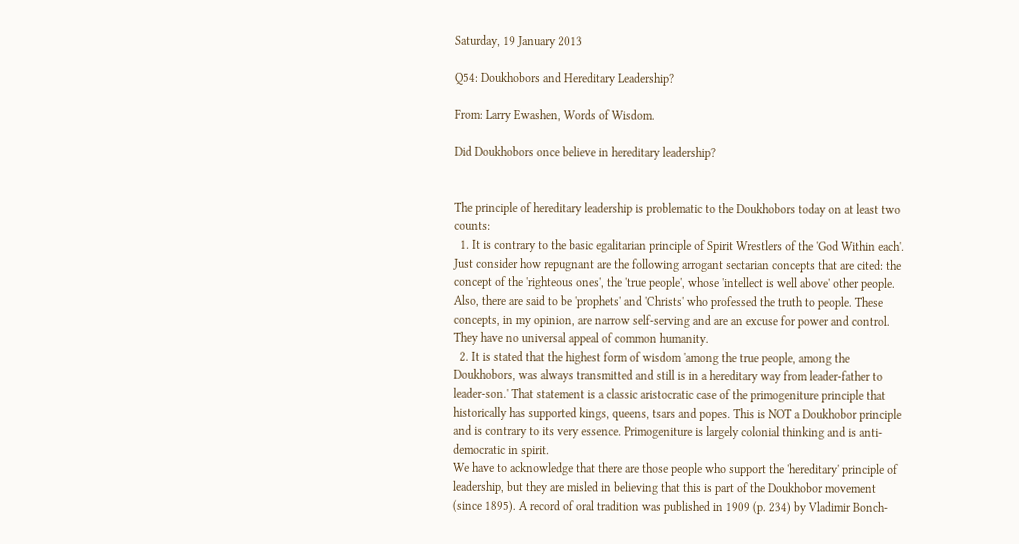Saturday, 19 January 2013

Q54: Doukhobors and Hereditary Leadership?

From: Larry Ewashen, Words of Wisdom.

Did Doukhobors once believe in hereditary leadership?


The principle of hereditary leadership is problematic to the Doukhobors today on at least two counts:
  1. It is contrary to the basic egalitarian principle of Spirit Wrestlers of the 'God Within each'. Just consider how repugnant are the following arrogant sectarian concepts that are cited: the concept of the 'righteous ones', the 'true people', whose 'intellect is well above' other people. Also, there are said to be 'prophets' and 'Christs' who professed the truth to people. These concepts, in my opinion, are narrow self-serving and are an excuse for power and control. They have no universal appeal of common humanity.
  2. It is stated that the highest form of wisdom 'among the true people, among the Doukhobors, was always transmitted and still is in a hereditary way from leader-father to leader-son.' That statement is a classic aristocratic case of the primogeniture principle that historically has supported kings, queens, tsars and popes. This is NOT a Doukhobor principle and is contrary to its very essence. Primogeniture is largely colonial thinking and is anti-democratic in spirit.
We have to acknowledge that there are those people who support the 'hereditary' principle of leadership, but they are misled in believing that this is part of the Doukhobor movement (since 1895). A record of oral tradition was published in 1909 (p. 234) by Vladimir Bonch-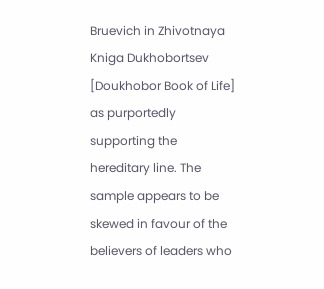Bruevich in Zhivotnaya Kniga Dukhobortsev [Doukhobor Book of Life] as purportedly supporting the hereditary line. The sample appears to be skewed in favour of the believers of leaders who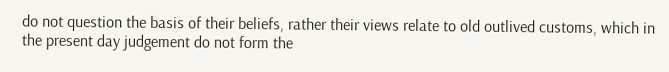do not question the basis of their beliefs, rather their views relate to old outlived customs, which in the present day judgement do not form the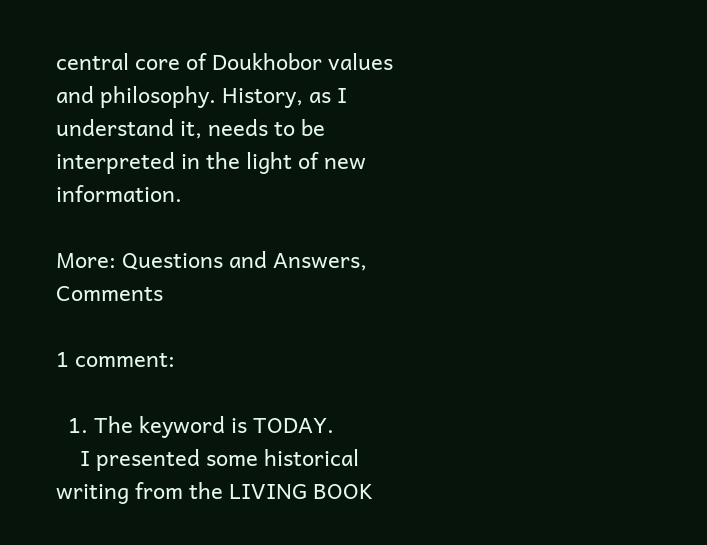central core of Doukhobor values and philosophy. History, as I understand it, needs to be interpreted in the light of new information.

More: Questions and Answers, Comments

1 comment:

  1. The keyword is TODAY.
    I presented some historical writing from the LIVING BOOK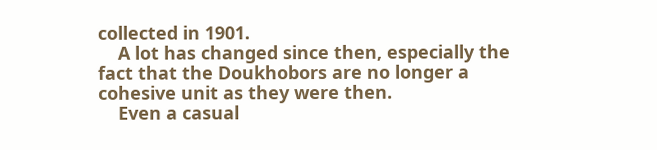collected in 1901.
    A lot has changed since then, especially the fact that the Doukhobors are no longer a cohesive unit as they were then.
    Even a casual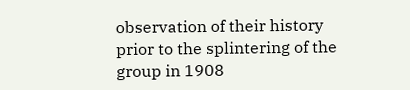observation of their history prior to the splintering of the group in 1908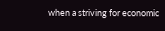when a striving for economic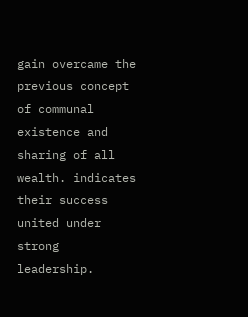gain overcame the previous concept of communal existence and sharing of all wealth. indicates their success united under strong leadership.